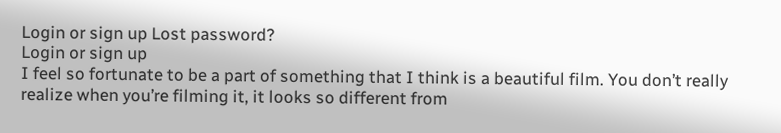Login or sign up Lost password?
Login or sign up
I feel so fortunate to be a part of something that I think is a beautiful film. You don’t really realize when you’re filming it, it looks so different from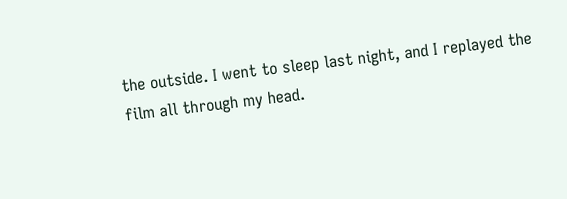the outside. I went to sleep last night, and I replayed the film all through my head.